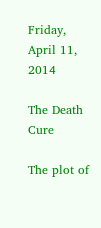Friday, April 11, 2014

The Death Cure

The plot of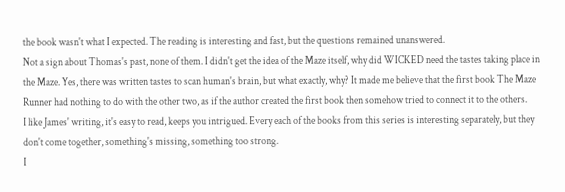the book wasn't what I expected. The reading is interesting and fast, but the questions remained unanswered.
Not a sign about Thomas's past, none of them. I didn't get the idea of the Maze itself, why did WICKED need the tastes taking place in the Maze. Yes, there was written tastes to scan human's brain, but what exactly, why? It made me believe that the first book The Maze Runner had nothing to do with the other two, as if the author created the first book then somehow tried to connect it to the others.
I like James' writing, it's easy to read, keeps you intrigued. Every each of the books from this series is interesting separately, but they don't come together, something's missing, something too strong.
I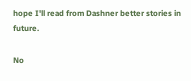hope I'll read from Dashner better stories in future.

No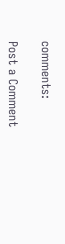comments:

Post a Comment